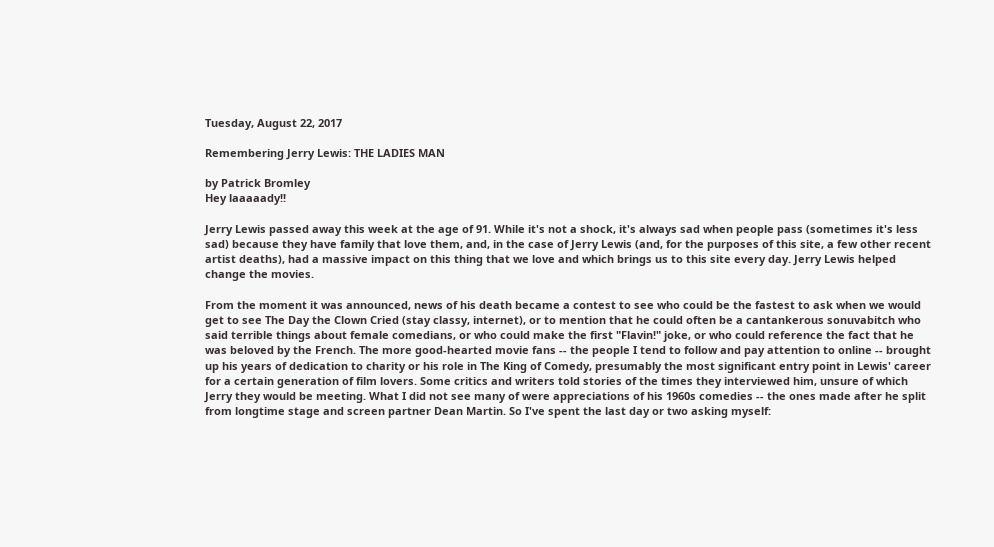Tuesday, August 22, 2017

Remembering Jerry Lewis: THE LADIES MAN

by Patrick Bromley
Hey laaaaady!!

Jerry Lewis passed away this week at the age of 91. While it's not a shock, it's always sad when people pass (sometimes it's less sad) because they have family that love them, and, in the case of Jerry Lewis (and, for the purposes of this site, a few other recent artist deaths), had a massive impact on this thing that we love and which brings us to this site every day. Jerry Lewis helped change the movies.

From the moment it was announced, news of his death became a contest to see who could be the fastest to ask when we would get to see The Day the Clown Cried (stay classy, internet), or to mention that he could often be a cantankerous sonuvabitch who said terrible things about female comedians, or who could make the first "Flavin!" joke, or who could reference the fact that he was beloved by the French. The more good-hearted movie fans -- the people I tend to follow and pay attention to online -- brought up his years of dedication to charity or his role in The King of Comedy, presumably the most significant entry point in Lewis' career for a certain generation of film lovers. Some critics and writers told stories of the times they interviewed him, unsure of which Jerry they would be meeting. What I did not see many of were appreciations of his 1960s comedies -- the ones made after he split from longtime stage and screen partner Dean Martin. So I've spent the last day or two asking myself: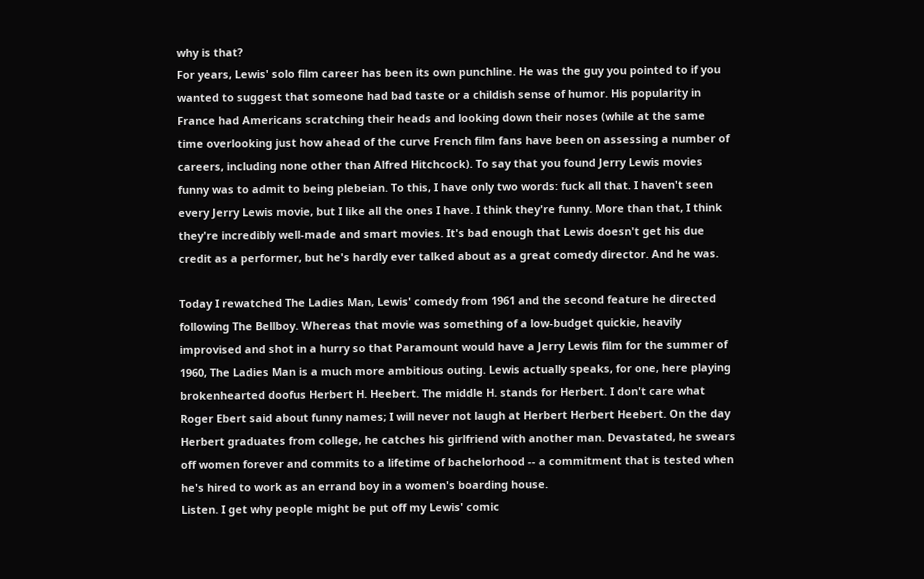why is that?
For years, Lewis' solo film career has been its own punchline. He was the guy you pointed to if you wanted to suggest that someone had bad taste or a childish sense of humor. His popularity in France had Americans scratching their heads and looking down their noses (while at the same time overlooking just how ahead of the curve French film fans have been on assessing a number of careers, including none other than Alfred Hitchcock). To say that you found Jerry Lewis movies funny was to admit to being plebeian. To this, I have only two words: fuck all that. I haven't seen every Jerry Lewis movie, but I like all the ones I have. I think they're funny. More than that, I think they're incredibly well-made and smart movies. It's bad enough that Lewis doesn't get his due credit as a performer, but he's hardly ever talked about as a great comedy director. And he was.

Today I rewatched The Ladies Man, Lewis' comedy from 1961 and the second feature he directed following The Bellboy. Whereas that movie was something of a low-budget quickie, heavily improvised and shot in a hurry so that Paramount would have a Jerry Lewis film for the summer of 1960, The Ladies Man is a much more ambitious outing. Lewis actually speaks, for one, here playing brokenhearted doofus Herbert H. Heebert. The middle H. stands for Herbert. I don't care what Roger Ebert said about funny names; I will never not laugh at Herbert Herbert Heebert. On the day Herbert graduates from college, he catches his girlfriend with another man. Devastated, he swears off women forever and commits to a lifetime of bachelorhood -- a commitment that is tested when he's hired to work as an errand boy in a women's boarding house.
Listen. I get why people might be put off my Lewis' comic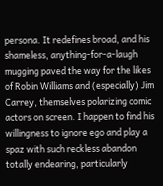persona. It redefines broad, and his shameless, anything-for-a-laugh mugging paved the way for the likes of Robin Williams and (especially) Jim Carrey, themselves polarizing comic actors on screen. I happen to find his willingness to ignore ego and play a spaz with such reckless abandon totally endearing, particularly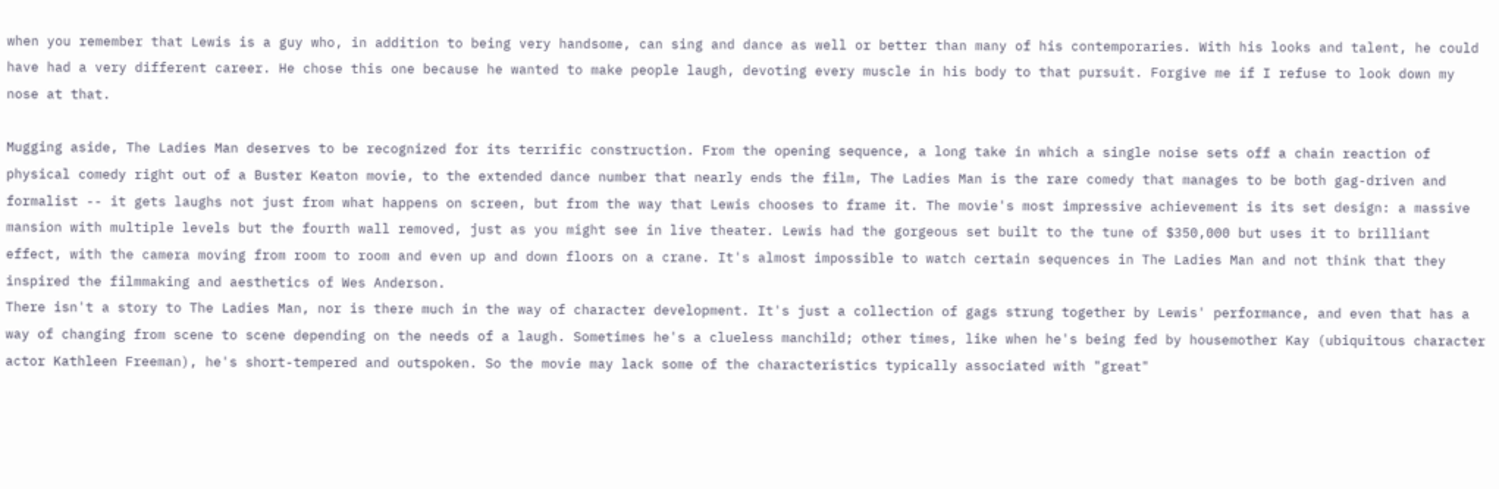when you remember that Lewis is a guy who, in addition to being very handsome, can sing and dance as well or better than many of his contemporaries. With his looks and talent, he could have had a very different career. He chose this one because he wanted to make people laugh, devoting every muscle in his body to that pursuit. Forgive me if I refuse to look down my nose at that.

Mugging aside, The Ladies Man deserves to be recognized for its terrific construction. From the opening sequence, a long take in which a single noise sets off a chain reaction of physical comedy right out of a Buster Keaton movie, to the extended dance number that nearly ends the film, The Ladies Man is the rare comedy that manages to be both gag-driven and formalist -- it gets laughs not just from what happens on screen, but from the way that Lewis chooses to frame it. The movie's most impressive achievement is its set design: a massive mansion with multiple levels but the fourth wall removed, just as you might see in live theater. Lewis had the gorgeous set built to the tune of $350,000 but uses it to brilliant effect, with the camera moving from room to room and even up and down floors on a crane. It's almost impossible to watch certain sequences in The Ladies Man and not think that they inspired the filmmaking and aesthetics of Wes Anderson.
There isn't a story to The Ladies Man, nor is there much in the way of character development. It's just a collection of gags strung together by Lewis' performance, and even that has a way of changing from scene to scene depending on the needs of a laugh. Sometimes he's a clueless manchild; other times, like when he's being fed by housemother Kay (ubiquitous character actor Kathleen Freeman), he's short-tempered and outspoken. So the movie may lack some of the characteristics typically associated with "great"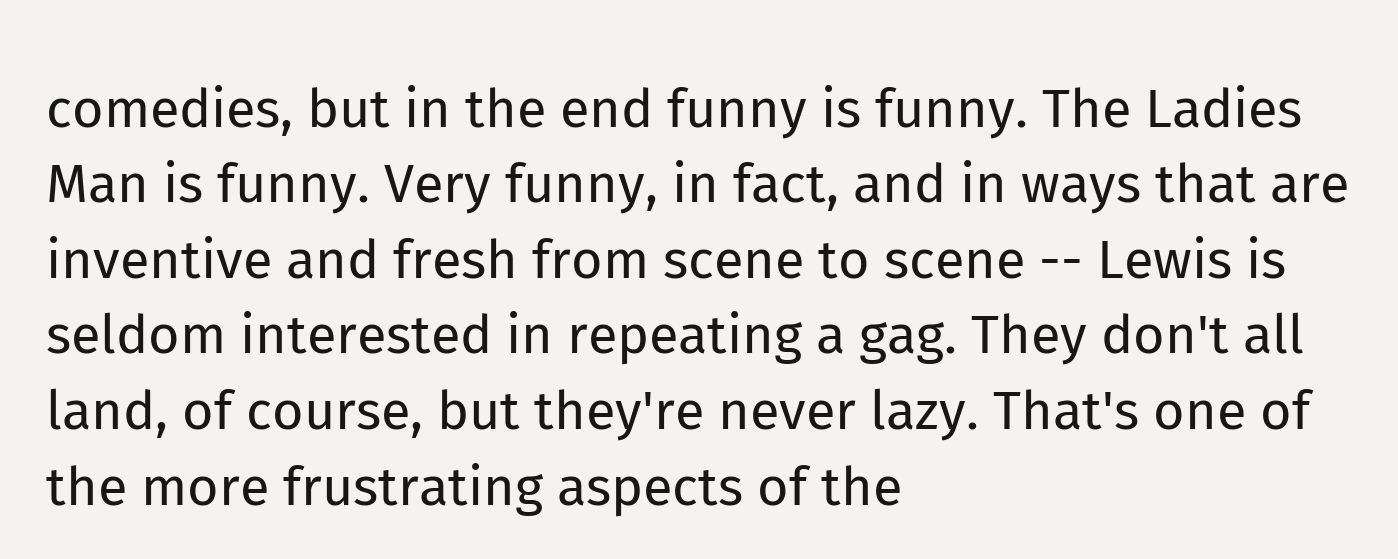comedies, but in the end funny is funny. The Ladies Man is funny. Very funny, in fact, and in ways that are inventive and fresh from scene to scene -- Lewis is seldom interested in repeating a gag. They don't all land, of course, but they're never lazy. That's one of the more frustrating aspects of the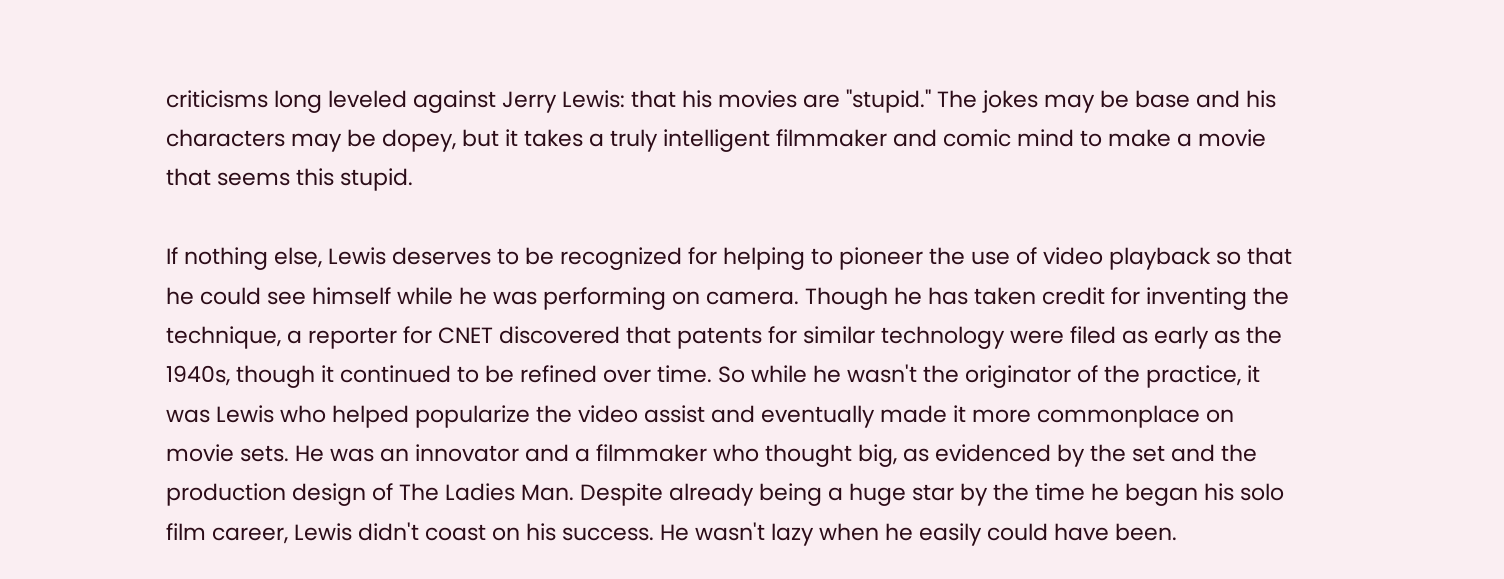criticisms long leveled against Jerry Lewis: that his movies are "stupid." The jokes may be base and his characters may be dopey, but it takes a truly intelligent filmmaker and comic mind to make a movie that seems this stupid.

If nothing else, Lewis deserves to be recognized for helping to pioneer the use of video playback so that he could see himself while he was performing on camera. Though he has taken credit for inventing the technique, a reporter for CNET discovered that patents for similar technology were filed as early as the 1940s, though it continued to be refined over time. So while he wasn't the originator of the practice, it was Lewis who helped popularize the video assist and eventually made it more commonplace on movie sets. He was an innovator and a filmmaker who thought big, as evidenced by the set and the production design of The Ladies Man. Despite already being a huge star by the time he began his solo film career, Lewis didn't coast on his success. He wasn't lazy when he easily could have been.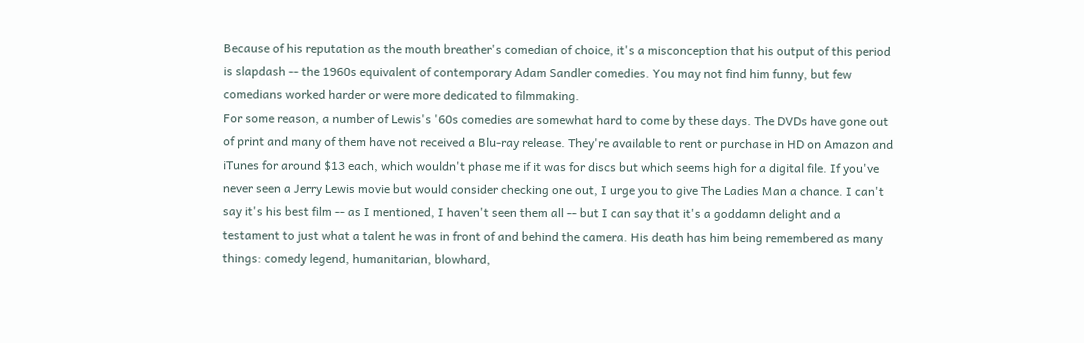Because of his reputation as the mouth breather's comedian of choice, it's a misconception that his output of this period is slapdash -- the 1960s equivalent of contemporary Adam Sandler comedies. You may not find him funny, but few comedians worked harder or were more dedicated to filmmaking.
For some reason, a number of Lewis's '60s comedies are somewhat hard to come by these days. The DVDs have gone out of print and many of them have not received a Blu-ray release. They're available to rent or purchase in HD on Amazon and iTunes for around $13 each, which wouldn't phase me if it was for discs but which seems high for a digital file. If you've never seen a Jerry Lewis movie but would consider checking one out, I urge you to give The Ladies Man a chance. I can't say it's his best film -- as I mentioned, I haven't seen them all -- but I can say that it's a goddamn delight and a testament to just what a talent he was in front of and behind the camera. His death has him being remembered as many things: comedy legend, humanitarian, blowhard,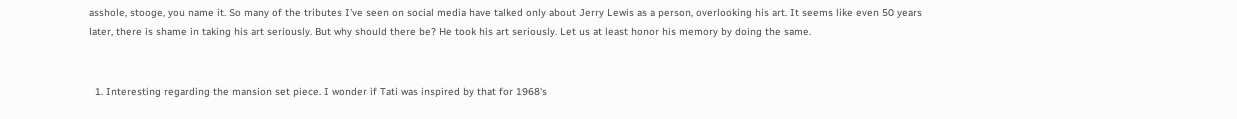asshole, stooge, you name it. So many of the tributes I've seen on social media have talked only about Jerry Lewis as a person, overlooking his art. It seems like even 50 years later, there is shame in taking his art seriously. But why should there be? He took his art seriously. Let us at least honor his memory by doing the same.


  1. Interesting regarding the mansion set piece. I wonder if Tati was inspired by that for 1968's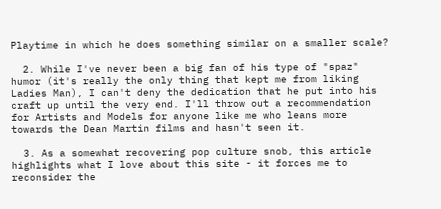Playtime in which he does something similar on a smaller scale?

  2. While I've never been a big fan of his type of "spaz" humor (it's really the only thing that kept me from liking Ladies Man), I can't deny the dedication that he put into his craft up until the very end. I'll throw out a recommendation for Artists and Models for anyone like me who leans more towards the Dean Martin films and hasn't seen it.

  3. As a somewhat recovering pop culture snob, this article highlights what I love about this site - it forces me to reconsider the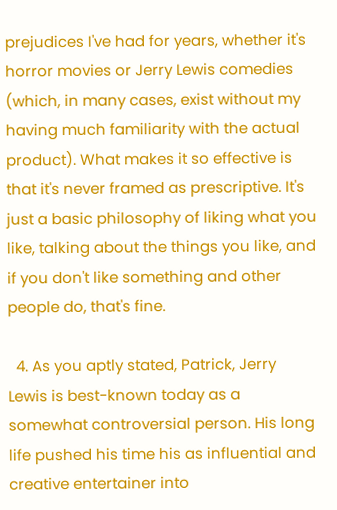prejudices I've had for years, whether it's horror movies or Jerry Lewis comedies (which, in many cases, exist without my having much familiarity with the actual product). What makes it so effective is that it's never framed as prescriptive. It's just a basic philosophy of liking what you like, talking about the things you like, and if you don't like something and other people do, that's fine.

  4. As you aptly stated, Patrick, Jerry Lewis is best-known today as a somewhat controversial person. His long life pushed his time his as influential and creative entertainer into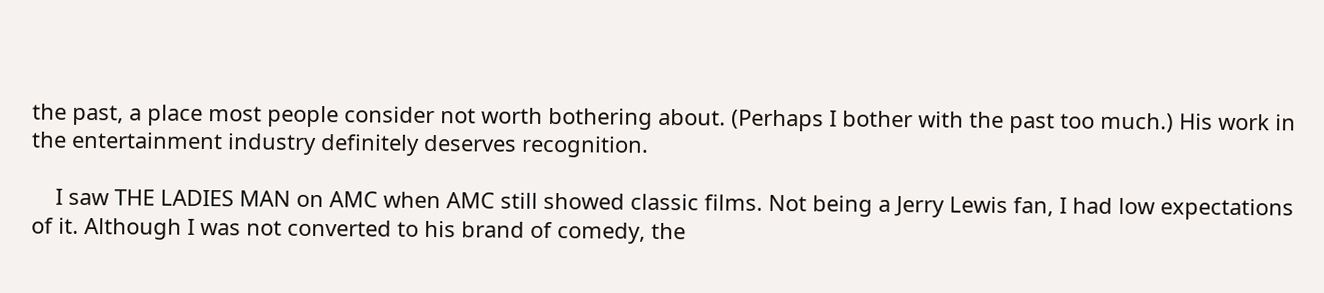the past, a place most people consider not worth bothering about. (Perhaps I bother with the past too much.) His work in the entertainment industry definitely deserves recognition.

    I saw THE LADIES MAN on AMC when AMC still showed classic films. Not being a Jerry Lewis fan, I had low expectations of it. Although I was not converted to his brand of comedy, the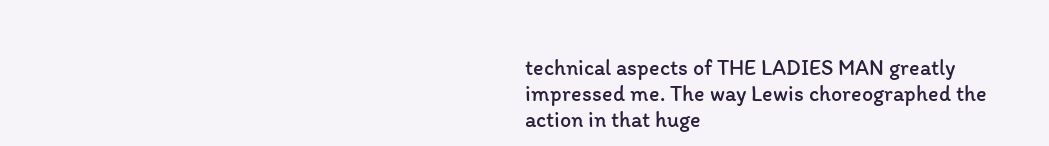technical aspects of THE LADIES MAN greatly impressed me. The way Lewis choreographed the action in that huge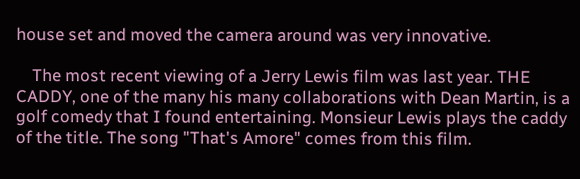house set and moved the camera around was very innovative.

    The most recent viewing of a Jerry Lewis film was last year. THE CADDY, one of the many his many collaborations with Dean Martin, is a golf comedy that I found entertaining. Monsieur Lewis plays the caddy of the title. The song "That's Amore" comes from this film.